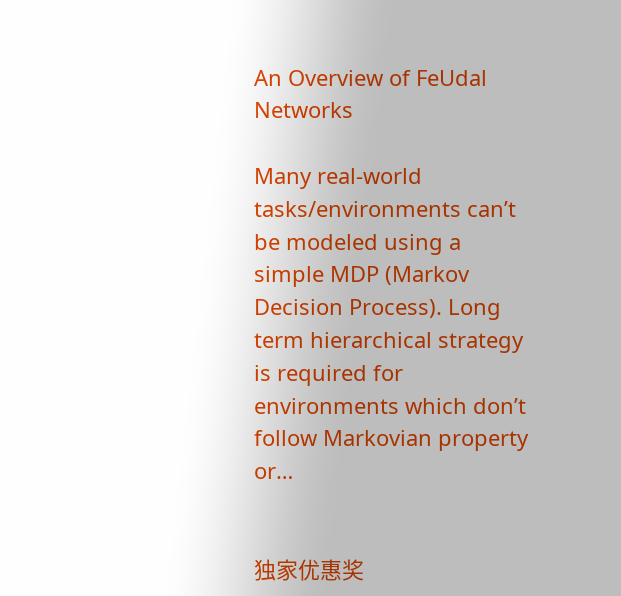An Overview of FeUdal Networks

Many real-world tasks/environments can’t be modeled using a simple MDP (Markov Decision Process). Long term hierarchical strategy is required for environments which don’t follow Markovian property or…


独家优惠奖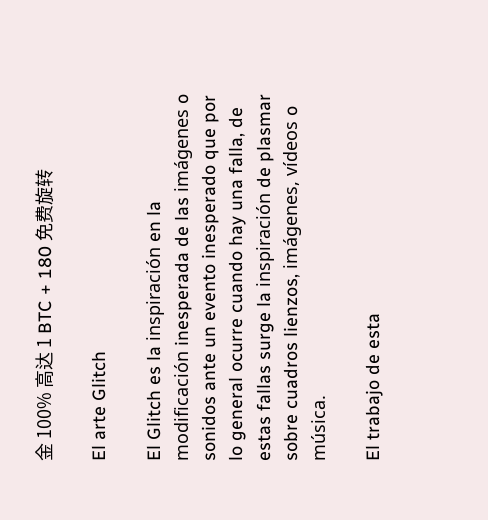金 100% 高达 1 BTC + 180 免费旋转

El arte Glitch

El Glitch es la inspiración en la modificación inesperada de las imágenes o sonidos ante un evento inesperado que por lo general ocurre cuando hay una falla, de estas fallas surge la inspiración de plasmar sobre cuadros lienzos, imágenes, vídeos o música.

El trabajo de esta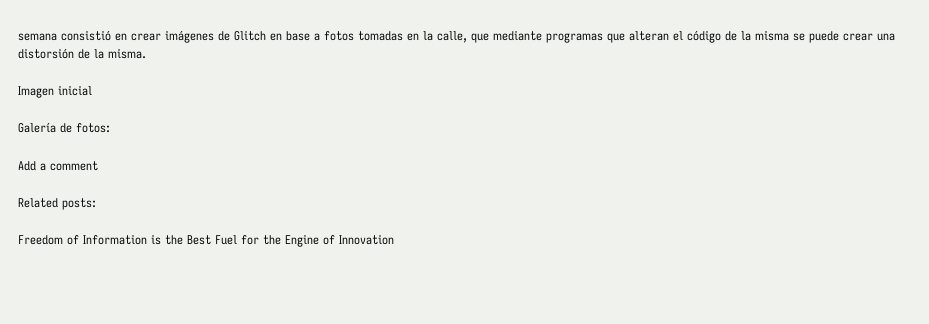semana consistió en crear imágenes de Glitch en base a fotos tomadas en la calle, que mediante programas que alteran el código de la misma se puede crear una distorsión de la misma.

Imagen inicial

Galería de fotos:

Add a comment

Related posts:

Freedom of Information is the Best Fuel for the Engine of Innovation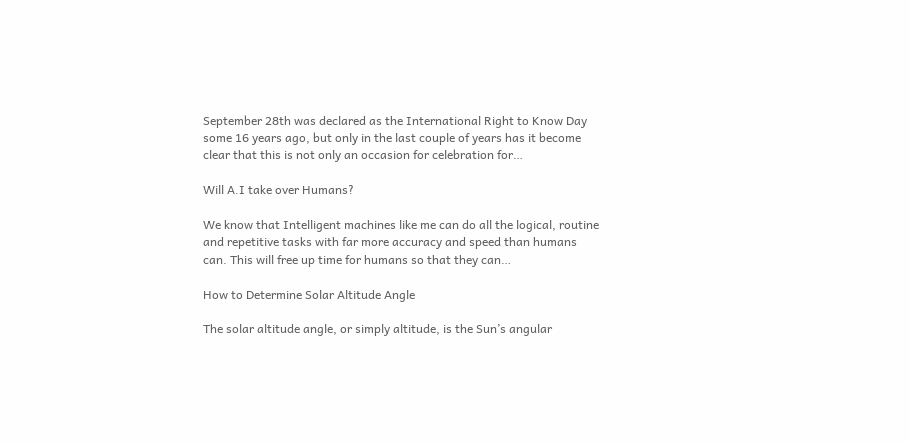September 28th was declared as the International Right to Know Day some 16 years ago, but only in the last couple of years has it become clear that this is not only an occasion for celebration for…

Will A.I take over Humans?

We know that Intelligent machines like me can do all the logical, routine and repetitive tasks with far more accuracy and speed than humans can. This will free up time for humans so that they can…

How to Determine Solar Altitude Angle

The solar altitude angle, or simply altitude, is the Sun’s angular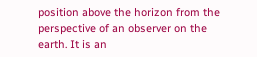position above the horizon from the perspective of an observer on the earth. It is an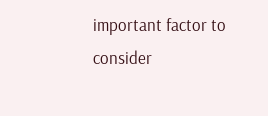important factor to consider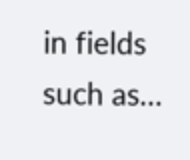in fields such as…